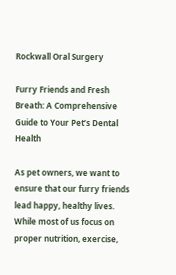Rockwall Oral Surgery

Furry Friends and Fresh Breath: A Comprehensive Guide to Your Pet’s Dental Health

As pet owners, we want to ensure that our furry friends lead happy, healthy lives. While most of us focus on proper nutrition, exercise,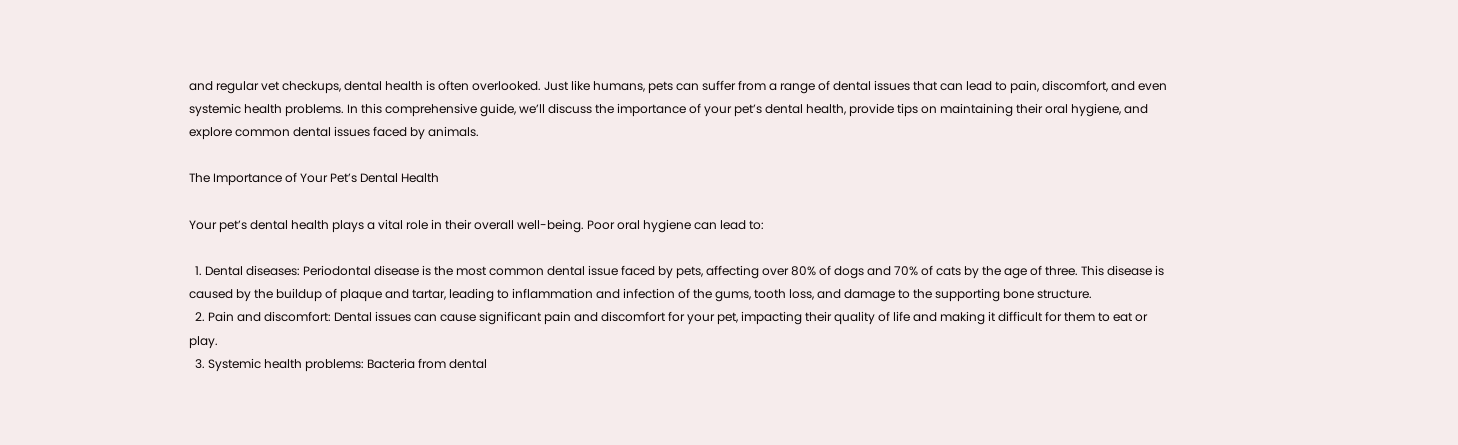and regular vet checkups, dental health is often overlooked. Just like humans, pets can suffer from a range of dental issues that can lead to pain, discomfort, and even systemic health problems. In this comprehensive guide, we’ll discuss the importance of your pet’s dental health, provide tips on maintaining their oral hygiene, and explore common dental issues faced by animals.

The Importance of Your Pet’s Dental Health

Your pet’s dental health plays a vital role in their overall well-being. Poor oral hygiene can lead to:

  1. Dental diseases: Periodontal disease is the most common dental issue faced by pets, affecting over 80% of dogs and 70% of cats by the age of three. This disease is caused by the buildup of plaque and tartar, leading to inflammation and infection of the gums, tooth loss, and damage to the supporting bone structure.
  2. Pain and discomfort: Dental issues can cause significant pain and discomfort for your pet, impacting their quality of life and making it difficult for them to eat or play.
  3. Systemic health problems: Bacteria from dental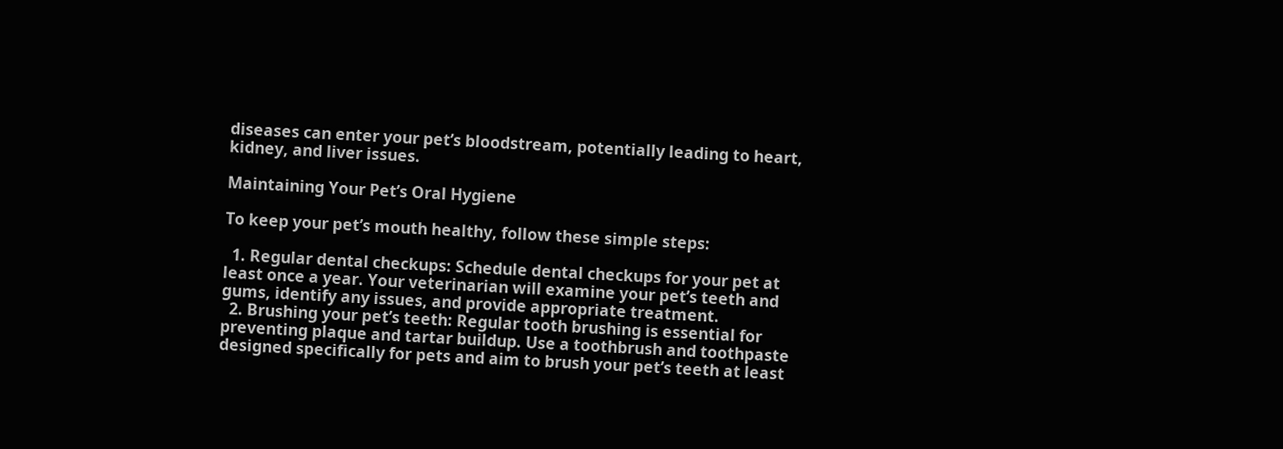diseases can enter your pet’s bloodstream, potentially leading to heart, kidney, and liver issues.

Maintaining Your Pet’s Oral Hygiene

To keep your pet’s mouth healthy, follow these simple steps:

  1. Regular dental checkups: Schedule dental checkups for your pet at least once a year. Your veterinarian will examine your pet’s teeth and gums, identify any issues, and provide appropriate treatment.
  2. Brushing your pet’s teeth: Regular tooth brushing is essential for preventing plaque and tartar buildup. Use a toothbrush and toothpaste designed specifically for pets and aim to brush your pet’s teeth at least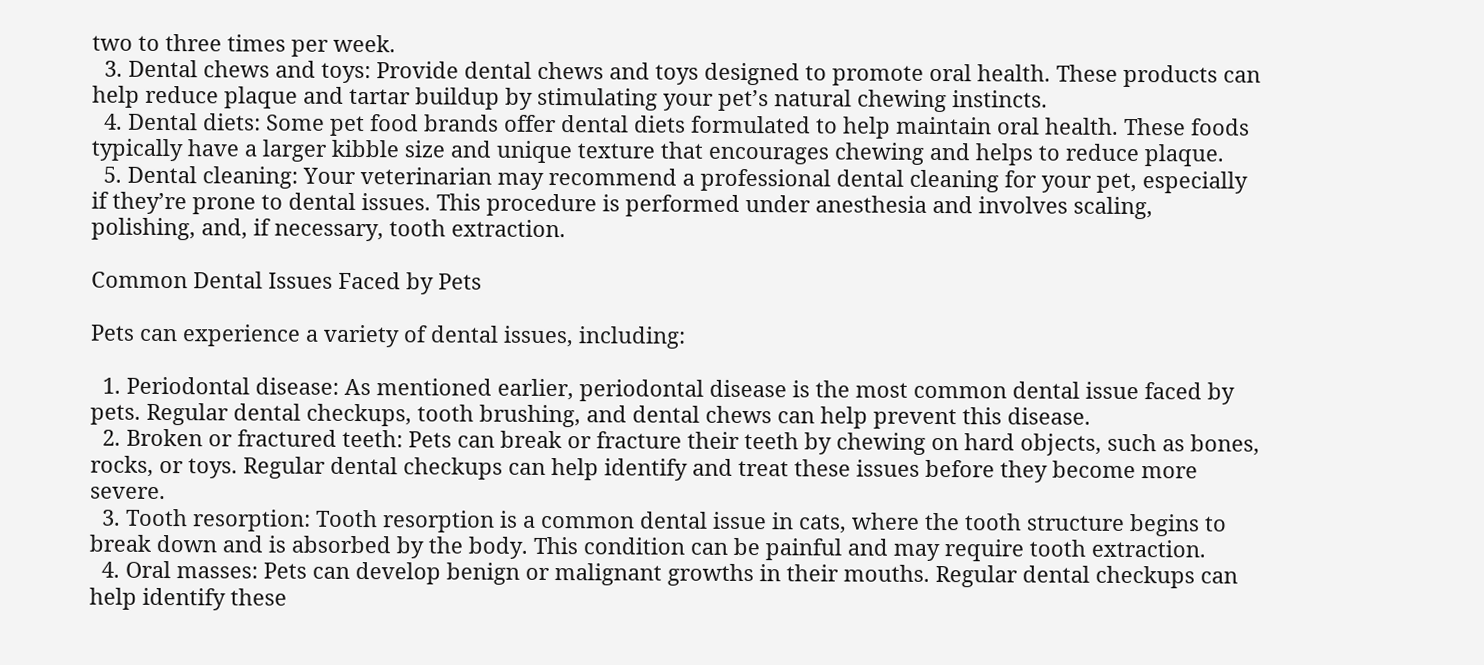two to three times per week.
  3. Dental chews and toys: Provide dental chews and toys designed to promote oral health. These products can help reduce plaque and tartar buildup by stimulating your pet’s natural chewing instincts.
  4. Dental diets: Some pet food brands offer dental diets formulated to help maintain oral health. These foods typically have a larger kibble size and unique texture that encourages chewing and helps to reduce plaque.
  5. Dental cleaning: Your veterinarian may recommend a professional dental cleaning for your pet, especially if they’re prone to dental issues. This procedure is performed under anesthesia and involves scaling, polishing, and, if necessary, tooth extraction.

Common Dental Issues Faced by Pets

Pets can experience a variety of dental issues, including:

  1. Periodontal disease: As mentioned earlier, periodontal disease is the most common dental issue faced by pets. Regular dental checkups, tooth brushing, and dental chews can help prevent this disease.
  2. Broken or fractured teeth: Pets can break or fracture their teeth by chewing on hard objects, such as bones, rocks, or toys. Regular dental checkups can help identify and treat these issues before they become more severe.
  3. Tooth resorption: Tooth resorption is a common dental issue in cats, where the tooth structure begins to break down and is absorbed by the body. This condition can be painful and may require tooth extraction.
  4. Oral masses: Pets can develop benign or malignant growths in their mouths. Regular dental checkups can help identify these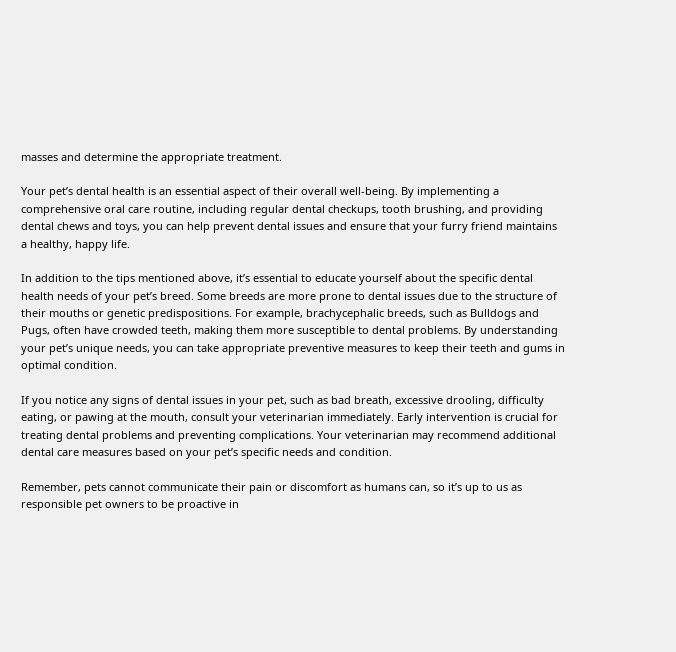masses and determine the appropriate treatment.

Your pet’s dental health is an essential aspect of their overall well-being. By implementing a comprehensive oral care routine, including regular dental checkups, tooth brushing, and providing dental chews and toys, you can help prevent dental issues and ensure that your furry friend maintains a healthy, happy life.

In addition to the tips mentioned above, it’s essential to educate yourself about the specific dental health needs of your pet’s breed. Some breeds are more prone to dental issues due to the structure of their mouths or genetic predispositions. For example, brachycephalic breeds, such as Bulldogs and Pugs, often have crowded teeth, making them more susceptible to dental problems. By understanding your pet’s unique needs, you can take appropriate preventive measures to keep their teeth and gums in optimal condition.

If you notice any signs of dental issues in your pet, such as bad breath, excessive drooling, difficulty eating, or pawing at the mouth, consult your veterinarian immediately. Early intervention is crucial for treating dental problems and preventing complications. Your veterinarian may recommend additional dental care measures based on your pet’s specific needs and condition.

Remember, pets cannot communicate their pain or discomfort as humans can, so it’s up to us as responsible pet owners to be proactive in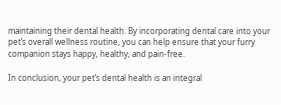maintaining their dental health. By incorporating dental care into your pet’s overall wellness routine, you can help ensure that your furry companion stays happy, healthy, and pain-free.

In conclusion, your pet’s dental health is an integral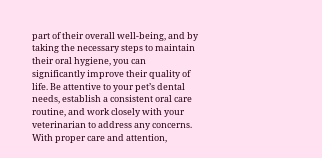part of their overall well-being, and by taking the necessary steps to maintain their oral hygiene, you can significantly improve their quality of life. Be attentive to your pet’s dental needs, establish a consistent oral care routine, and work closely with your veterinarian to address any concerns. With proper care and attention,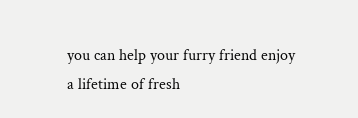you can help your furry friend enjoy a lifetime of fresh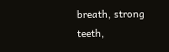breath, strong teeth,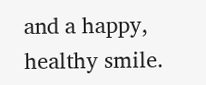and a happy, healthy smile.